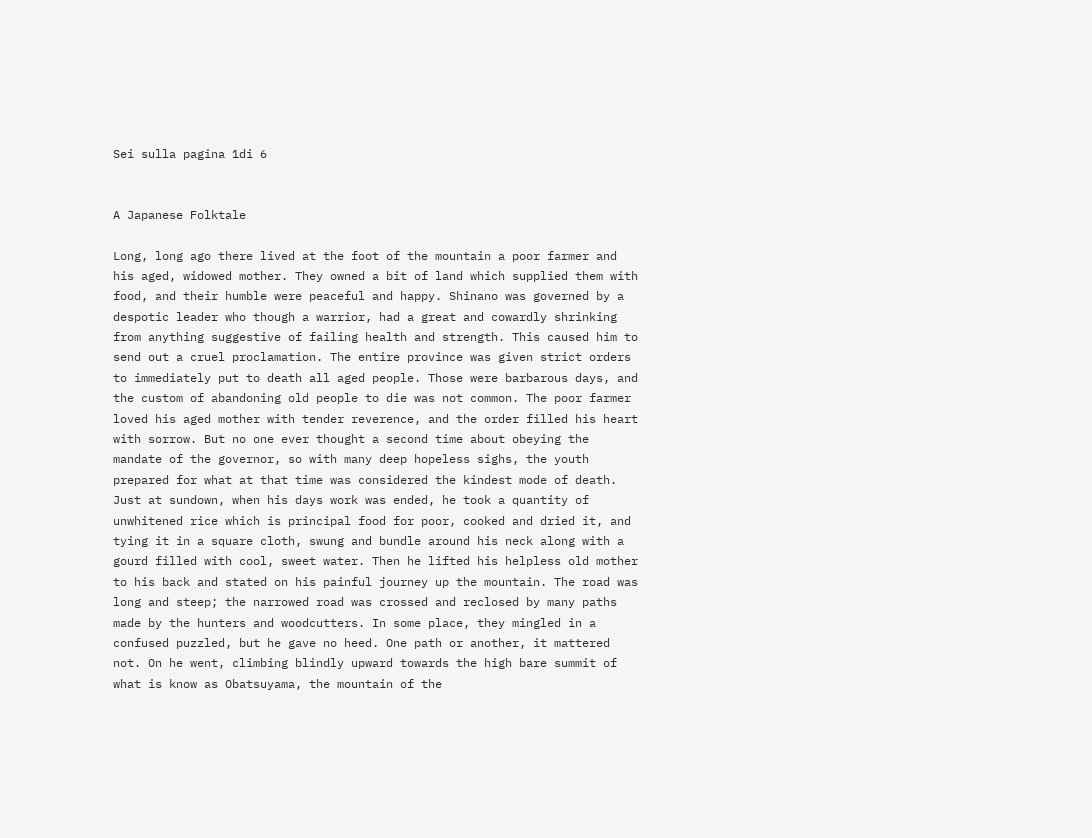Sei sulla pagina 1di 6


A Japanese Folktale

Long, long ago there lived at the foot of the mountain a poor farmer and his aged, widowed mother. They owned a bit of land which supplied them with food, and their humble were peaceful and happy. Shinano was governed by a despotic leader who though a warrior, had a great and cowardly shrinking from anything suggestive of failing health and strength. This caused him to send out a cruel proclamation. The entire province was given strict orders to immediately put to death all aged people. Those were barbarous days, and the custom of abandoning old people to die was not common. The poor farmer loved his aged mother with tender reverence, and the order filled his heart with sorrow. But no one ever thought a second time about obeying the mandate of the governor, so with many deep hopeless sighs, the youth prepared for what at that time was considered the kindest mode of death. Just at sundown, when his days work was ended, he took a quantity of unwhitened rice which is principal food for poor, cooked and dried it, and tying it in a square cloth, swung and bundle around his neck along with a gourd filled with cool, sweet water. Then he lifted his helpless old mother to his back and stated on his painful journey up the mountain. The road was long and steep; the narrowed road was crossed and reclosed by many paths made by the hunters and woodcutters. In some place, they mingled in a confused puzzled, but he gave no heed. One path or another, it mattered not. On he went, climbing blindly upward towards the high bare summit of what is know as Obatsuyama, the mountain of the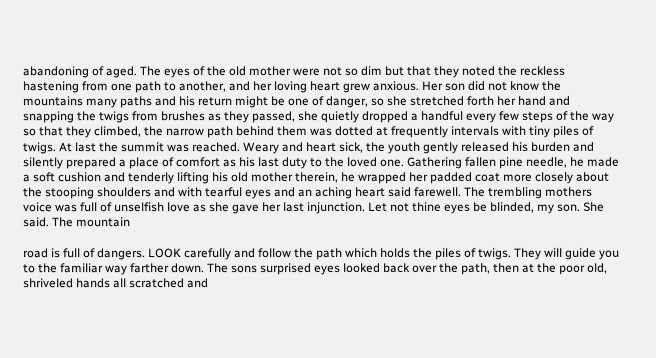abandoning of aged. The eyes of the old mother were not so dim but that they noted the reckless hastening from one path to another, and her loving heart grew anxious. Her son did not know the mountains many paths and his return might be one of danger, so she stretched forth her hand and snapping the twigs from brushes as they passed, she quietly dropped a handful every few steps of the way so that they climbed, the narrow path behind them was dotted at frequently intervals with tiny piles of twigs. At last the summit was reached. Weary and heart sick, the youth gently released his burden and silently prepared a place of comfort as his last duty to the loved one. Gathering fallen pine needle, he made a soft cushion and tenderly lifting his old mother therein, he wrapped her padded coat more closely about the stooping shoulders and with tearful eyes and an aching heart said farewell. The trembling mothers voice was full of unselfish love as she gave her last injunction. Let not thine eyes be blinded, my son. She said. The mountain

road is full of dangers. LOOK carefully and follow the path which holds the piles of twigs. They will guide you to the familiar way farther down. The sons surprised eyes looked back over the path, then at the poor old, shriveled hands all scratched and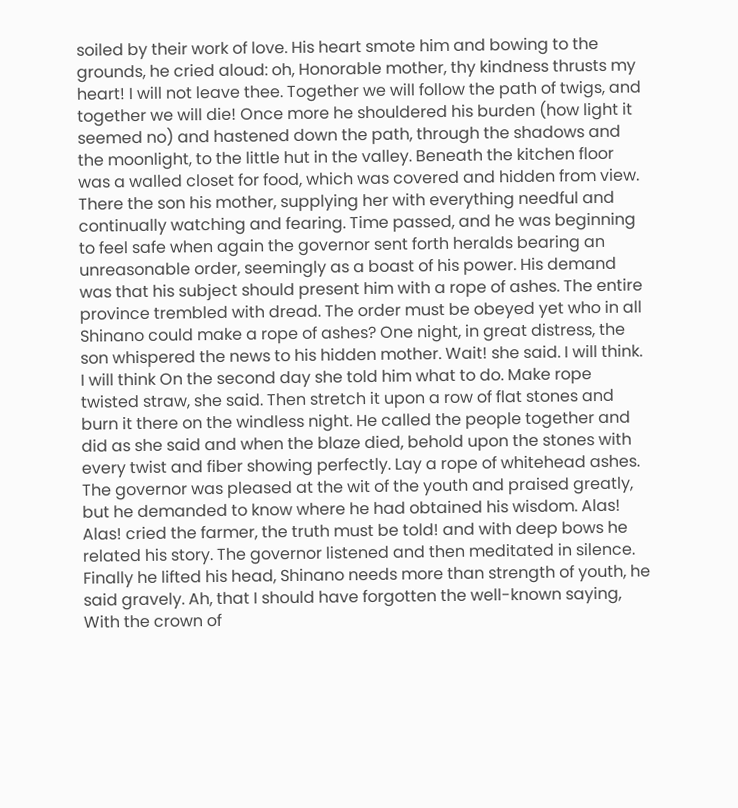soiled by their work of love. His heart smote him and bowing to the grounds, he cried aloud: oh, Honorable mother, thy kindness thrusts my heart! I will not leave thee. Together we will follow the path of twigs, and together we will die! Once more he shouldered his burden (how light it seemed no) and hastened down the path, through the shadows and the moonlight, to the little hut in the valley. Beneath the kitchen floor was a walled closet for food, which was covered and hidden from view. There the son his mother, supplying her with everything needful and continually watching and fearing. Time passed, and he was beginning to feel safe when again the governor sent forth heralds bearing an unreasonable order, seemingly as a boast of his power. His demand was that his subject should present him with a rope of ashes. The entire province trembled with dread. The order must be obeyed yet who in all Shinano could make a rope of ashes? One night, in great distress, the son whispered the news to his hidden mother. Wait! she said. I will think. I will think On the second day she told him what to do. Make rope twisted straw, she said. Then stretch it upon a row of flat stones and burn it there on the windless night. He called the people together and did as she said and when the blaze died, behold upon the stones with every twist and fiber showing perfectly. Lay a rope of whitehead ashes. The governor was pleased at the wit of the youth and praised greatly, but he demanded to know where he had obtained his wisdom. Alas! Alas! cried the farmer, the truth must be told! and with deep bows he related his story. The governor listened and then meditated in silence. Finally he lifted his head, Shinano needs more than strength of youth, he said gravely. Ah, that I should have forgotten the well-known saying, With the crown of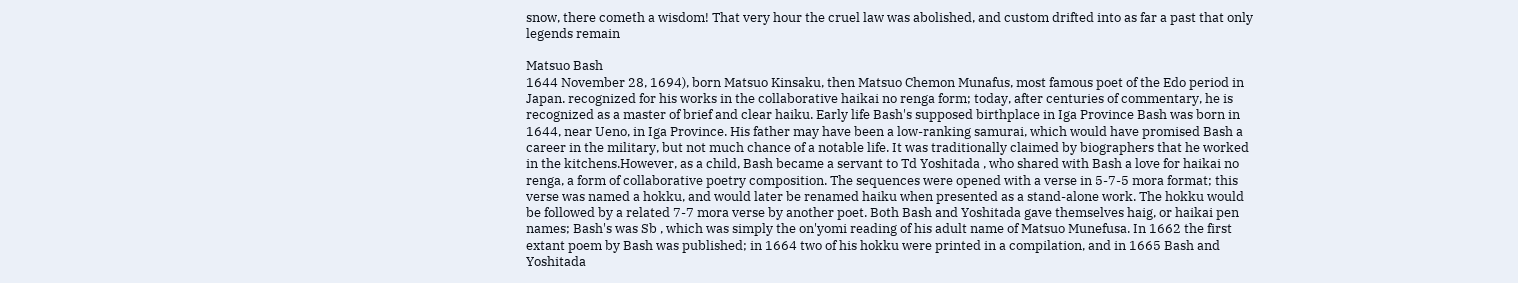snow, there cometh a wisdom! That very hour the cruel law was abolished, and custom drifted into as far a past that only legends remain

Matsuo Bash
1644 November 28, 1694), born Matsuo Kinsaku, then Matsuo Chemon Munafus, most famous poet of the Edo period in Japan. recognized for his works in the collaborative haikai no renga form; today, after centuries of commentary, he is recognized as a master of brief and clear haiku. Early life Bash's supposed birthplace in Iga Province Bash was born in 1644, near Ueno, in Iga Province. His father may have been a low-ranking samurai, which would have promised Bash a career in the military, but not much chance of a notable life. It was traditionally claimed by biographers that he worked in the kitchens.However, as a child, Bash became a servant to Td Yoshitada , who shared with Bash a love for haikai no renga, a form of collaborative poetry composition. The sequences were opened with a verse in 5-7-5 mora format; this verse was named a hokku, and would later be renamed haiku when presented as a stand-alone work. The hokku would be followed by a related 7-7 mora verse by another poet. Both Bash and Yoshitada gave themselves haig, or haikai pen names; Bash's was Sb , which was simply the on'yomi reading of his adult name of Matsuo Munefusa. In 1662 the first extant poem by Bash was published; in 1664 two of his hokku were printed in a compilation, and in 1665 Bash and Yoshitada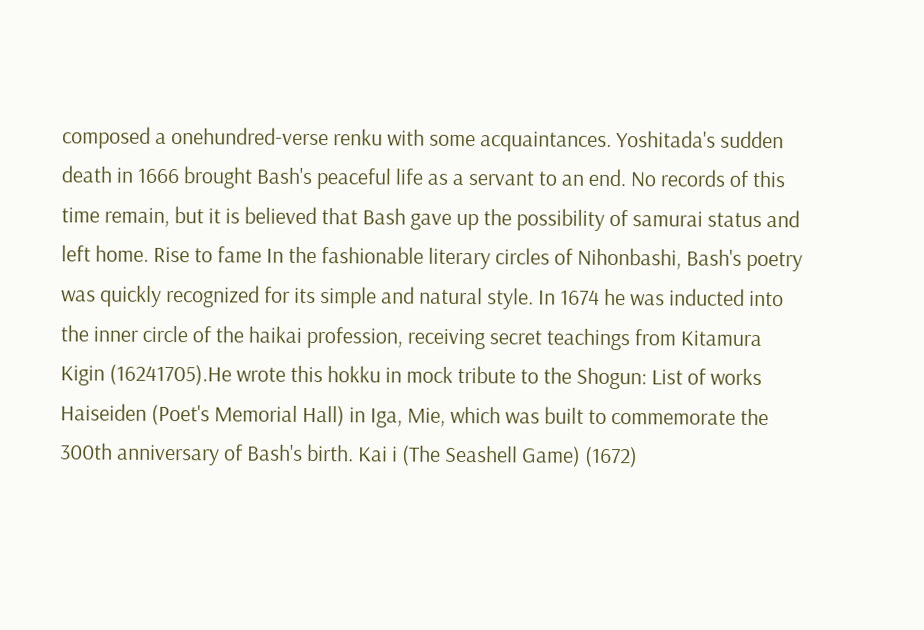composed a onehundred-verse renku with some acquaintances. Yoshitada's sudden death in 1666 brought Bash's peaceful life as a servant to an end. No records of this time remain, but it is believed that Bash gave up the possibility of samurai status and left home. Rise to fame In the fashionable literary circles of Nihonbashi, Bash's poetry was quickly recognized for its simple and natural style. In 1674 he was inducted into the inner circle of the haikai profession, receiving secret teachings from Kitamura Kigin (16241705).He wrote this hokku in mock tribute to the Shogun: List of works Haiseiden (Poet's Memorial Hall) in Iga, Mie, which was built to commemorate the 300th anniversary of Bash's birth. Kai i (The Seashell Game) (1672)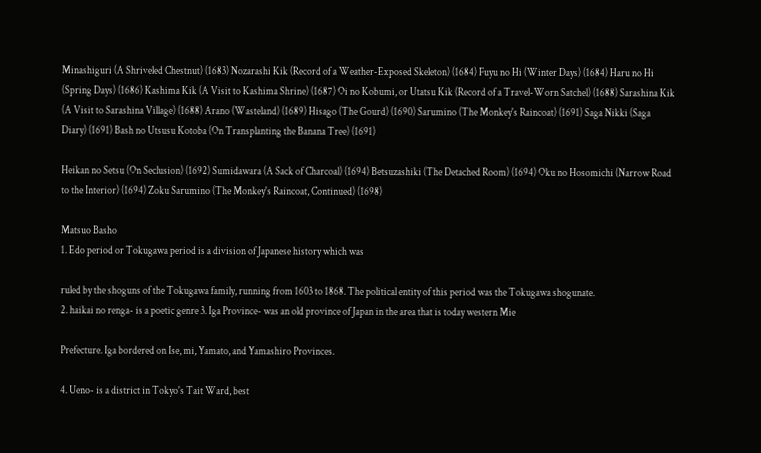Minashiguri (A Shriveled Chestnut) (1683) Nozarashi Kik (Record of a Weather-Exposed Skeleton) (1684) Fuyu no Hi (Winter Days) (1684) Haru no Hi (Spring Days) (1686) Kashima Kik (A Visit to Kashima Shrine) (1687) Oi no Kobumi, or Utatsu Kik (Record of a Travel-Worn Satchel) (1688) Sarashina Kik (A Visit to Sarashina Village) (1688) Arano (Wasteland) (1689) Hisago (The Gourd) (1690) Sarumino (The Monkey's Raincoat) (1691) Saga Nikki (Saga Diary) (1691) Bash no Utsusu Kotoba (On Transplanting the Banana Tree) (1691)

Heikan no Setsu (On Seclusion) (1692) Sumidawara (A Sack of Charcoal) (1694) Betsuzashiki (The Detached Room) (1694) Oku no Hosomichi (Narrow Road to the Interior) (1694) Zoku Sarumino (The Monkey's Raincoat, Continued) (1698)

Matsuo Basho
1. Edo period or Tokugawa period is a division of Japanese history which was

ruled by the shoguns of the Tokugawa family, running from 1603 to 1868. The political entity of this period was the Tokugawa shogunate.
2. haikai no renga- is a poetic genre 3. Iga Province- was an old province of Japan in the area that is today western Mie

Prefecture. Iga bordered on Ise, mi, Yamato, and Yamashiro Provinces.

4. Ueno- is a district in Tokyo's Tait Ward, best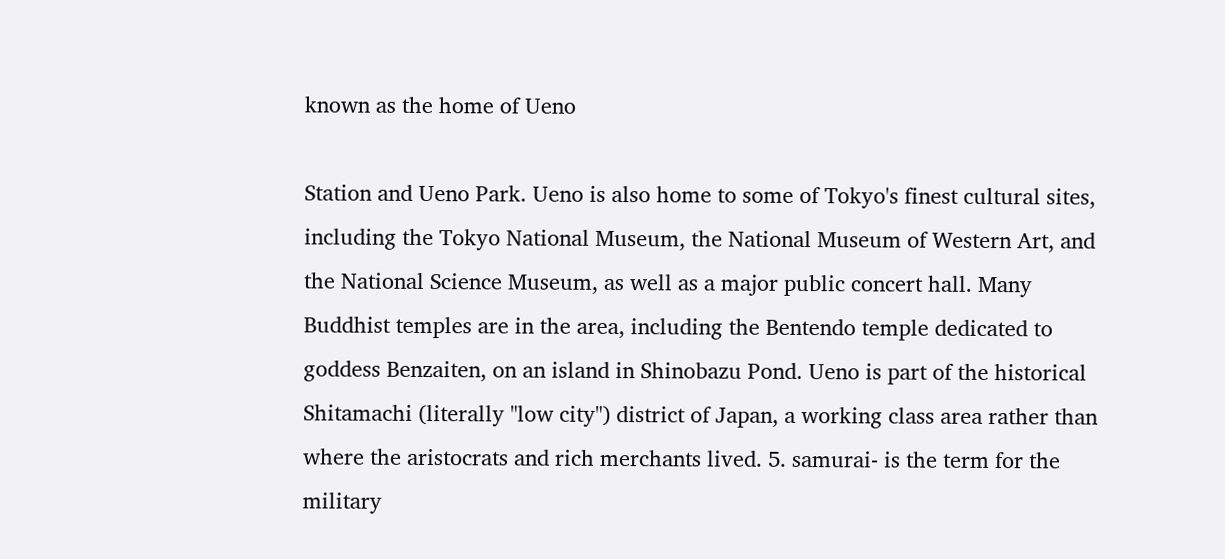known as the home of Ueno

Station and Ueno Park. Ueno is also home to some of Tokyo's finest cultural sites, including the Tokyo National Museum, the National Museum of Western Art, and the National Science Museum, as well as a major public concert hall. Many Buddhist temples are in the area, including the Bentendo temple dedicated to goddess Benzaiten, on an island in Shinobazu Pond. Ueno is part of the historical Shitamachi (literally "low city") district of Japan, a working class area rather than where the aristocrats and rich merchants lived. 5. samurai- is the term for the military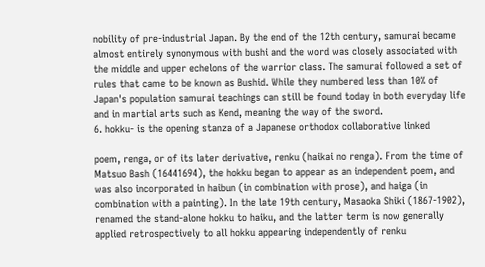nobility of pre-industrial Japan. By the end of the 12th century, samurai became almost entirely synonymous with bushi and the word was closely associated with the middle and upper echelons of the warrior class. The samurai followed a set of rules that came to be known as Bushid. While they numbered less than 10% of Japan's population samurai teachings can still be found today in both everyday life and in martial arts such as Kend, meaning the way of the sword.
6. hokku- is the opening stanza of a Japanese orthodox collaborative linked

poem, renga, or of its later derivative, renku (haikai no renga). From the time of Matsuo Bash (16441694), the hokku began to appear as an independent poem, and was also incorporated in haibun (in combination with prose), and haiga (in combination with a painting). In the late 19th century, Masaoka Shiki (1867-1902), renamed the stand-alone hokku to haiku, and the latter term is now generally applied retrospectively to all hokku appearing independently of renku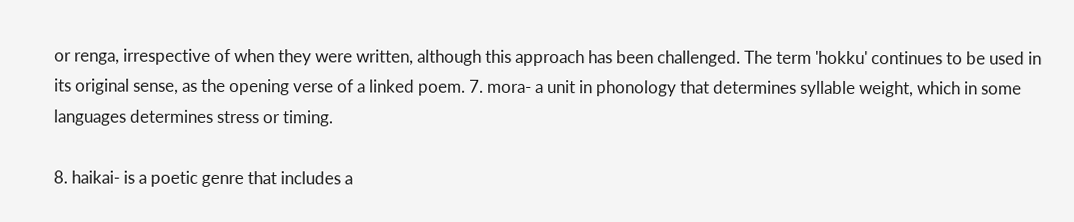or renga, irrespective of when they were written, although this approach has been challenged. The term 'hokku' continues to be used in its original sense, as the opening verse of a linked poem. 7. mora- a unit in phonology that determines syllable weight, which in some languages determines stress or timing.

8. haikai- is a poetic genre that includes a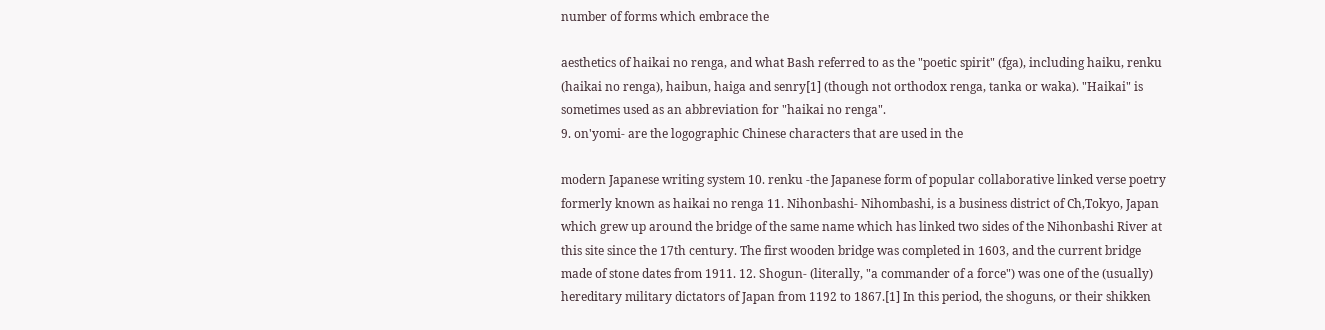number of forms which embrace the

aesthetics of haikai no renga, and what Bash referred to as the "poetic spirit" (fga), including haiku, renku (haikai no renga), haibun, haiga and senry[1] (though not orthodox renga, tanka or waka). "Haikai" is sometimes used as an abbreviation for "haikai no renga".
9. on'yomi- are the logographic Chinese characters that are used in the

modern Japanese writing system 10. renku -the Japanese form of popular collaborative linked verse poetry formerly known as haikai no renga 11. Nihonbashi- Nihombashi, is a business district of Ch,Tokyo, Japan which grew up around the bridge of the same name which has linked two sides of the Nihonbashi River at this site since the 17th century. The first wooden bridge was completed in 1603, and the current bridge made of stone dates from 1911. 12. Shogun- (literally, "a commander of a force") was one of the (usually) hereditary military dictators of Japan from 1192 to 1867.[1] In this period, the shoguns, or their shikken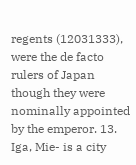regents (12031333), were the de facto rulers of Japan though they were nominally appointed by the emperor. 13. Iga, Mie- is a city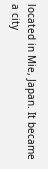located in Mie, Japan. It became a city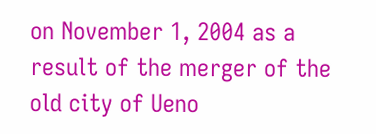on November 1, 2004 as a result of the merger of the old city of Ueno